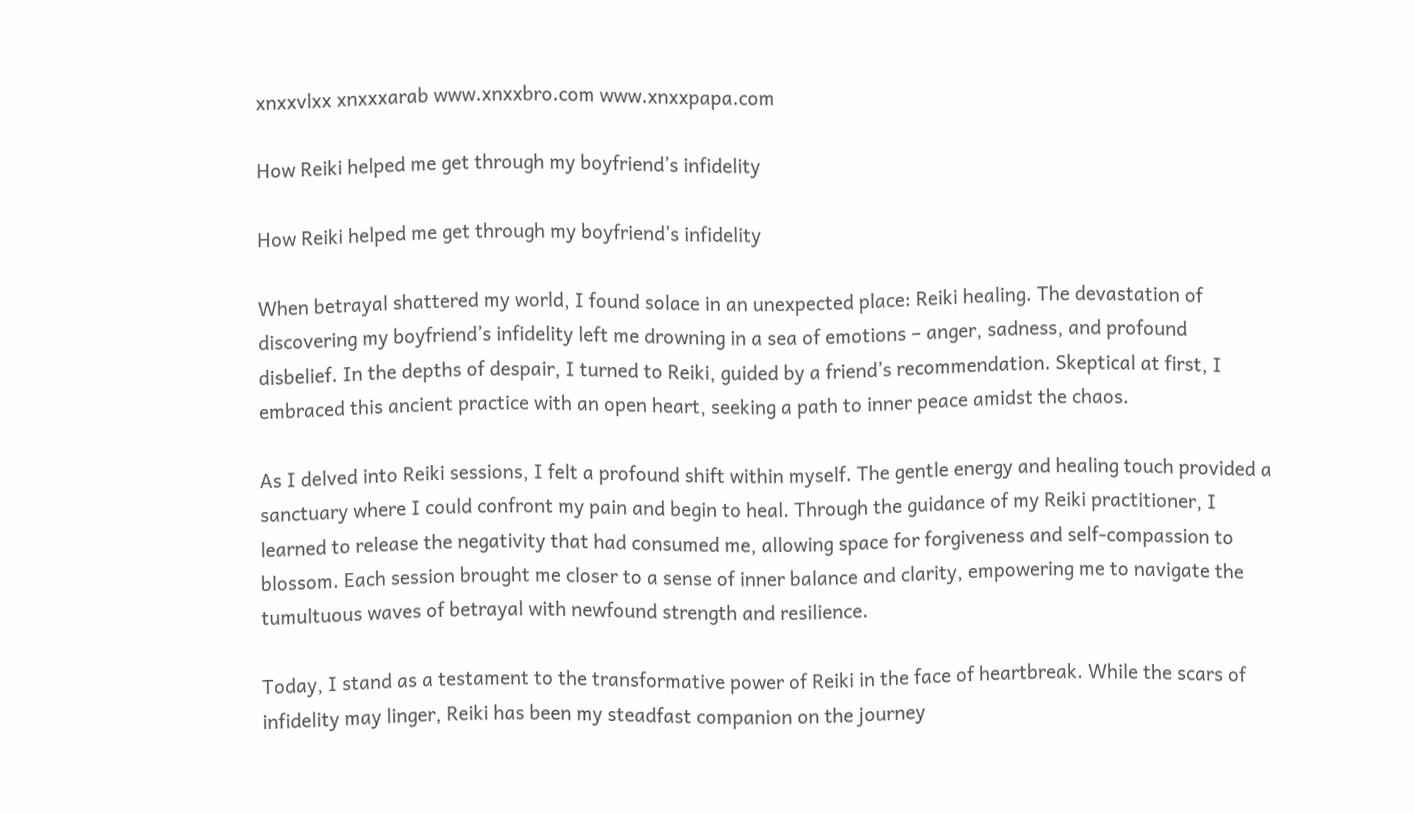xnxxvlxx xnxxxarab www.xnxxbro.com www.xnxxpapa.com

How Reiki helped me get through my boyfriend’s infidelity

How Reiki helped me get through my boyfriend’s infidelity

When betrayal shattered my world, I found solace in an unexpected place: Reiki healing. The devastation of discovering my boyfriend’s infidelity left me drowning in a sea of emotions – anger, sadness, and profound disbelief. In the depths of despair, I turned to Reiki, guided by a friend’s recommendation. Skeptical at first, I embraced this ancient practice with an open heart, seeking a path to inner peace amidst the chaos.

As I delved into Reiki sessions, I felt a profound shift within myself. The gentle energy and healing touch provided a sanctuary where I could confront my pain and begin to heal. Through the guidance of my Reiki practitioner, I learned to release the negativity that had consumed me, allowing space for forgiveness and self-compassion to blossom. Each session brought me closer to a sense of inner balance and clarity, empowering me to navigate the tumultuous waves of betrayal with newfound strength and resilience.

Today, I stand as a testament to the transformative power of Reiki in the face of heartbreak. While the scars of infidelity may linger, Reiki has been my steadfast companion on the journey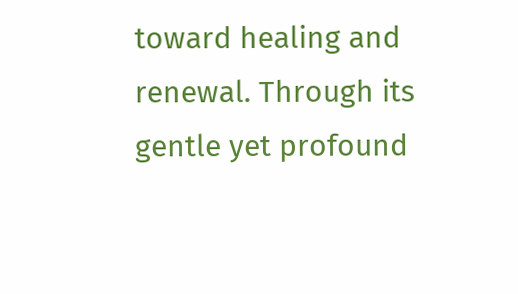toward healing and renewal. Through its gentle yet profound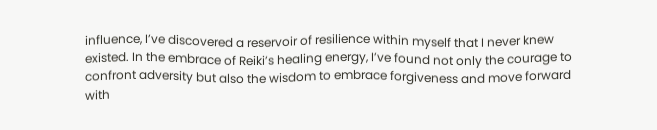influence, I’ve discovered a reservoir of resilience within myself that I never knew existed. In the embrace of Reiki’s healing energy, I’ve found not only the courage to confront adversity but also the wisdom to embrace forgiveness and move forward with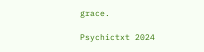grace.

Psychictxt 2024